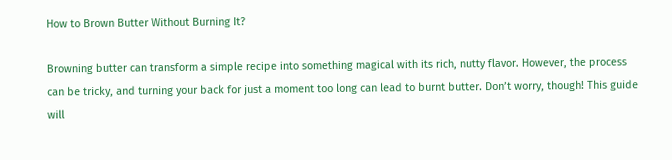How to Brown Butter Without Burning It?

Browning butter can transform a simple recipe into something magical with its rich, nutty flavor. However, the process can be tricky, and turning your back for just a moment too long can lead to burnt butter. Don’t worry, though! This guide will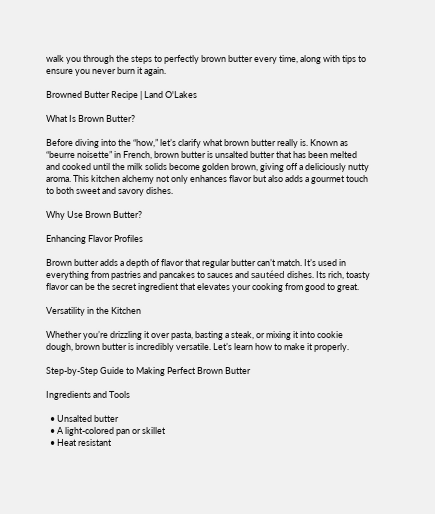walk you through the steps to perfectly brown butter every time, along with tips to ensure you never burn it again.

Browned Butter Recipe | Land O'Lakes

What Is Brown Butter?

Before diving into the “how,” let’s clarify what brown butter really is. Known as “beurre noisette” in French, brown butter is unsalted butter that has been melted and cooked until the milk solids become golden brown, giving off a deliciously nutty aroma. This kitchen alchemy not only enhances flavor but also adds a gourmet touch to both sweet and savory dishes.

Why Use Brown Butter?

Enhancing Flavor Profiles

Brown butter adds a depth of flavor that regular butter can’t match. It’s used in everything from pastries and pancakes to sauces and sautéed dishes. Its rich, toasty flavor can be the secret ingredient that elevates your cooking from good to great.

Versatility in the Kitchen

Whether you’re drizzling it over pasta, basting a steak, or mixing it into cookie dough, brown butter is incredibly versatile. Let’s learn how to make it properly.

Step-by-Step Guide to Making Perfect Brown Butter

Ingredients and Tools

  • Unsalted butter
  • A light-colored pan or skillet
  • Heat resistant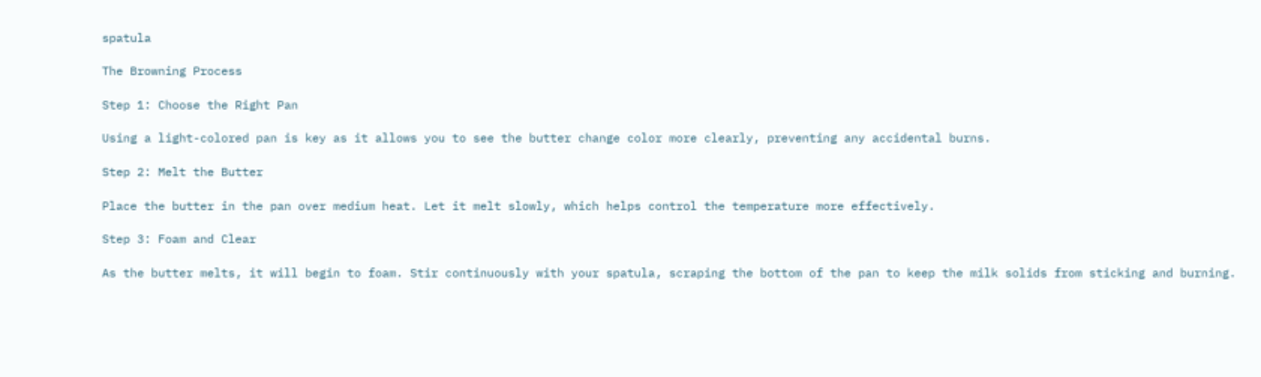spatula

The Browning Process

Step 1: Choose the Right Pan

Using a light-colored pan is key as it allows you to see the butter change color more clearly, preventing any accidental burns.

Step 2: Melt the Butter

Place the butter in the pan over medium heat. Let it melt slowly, which helps control the temperature more effectively.

Step 3: Foam and Clear

As the butter melts, it will begin to foam. Stir continuously with your spatula, scraping the bottom of the pan to keep the milk solids from sticking and burning.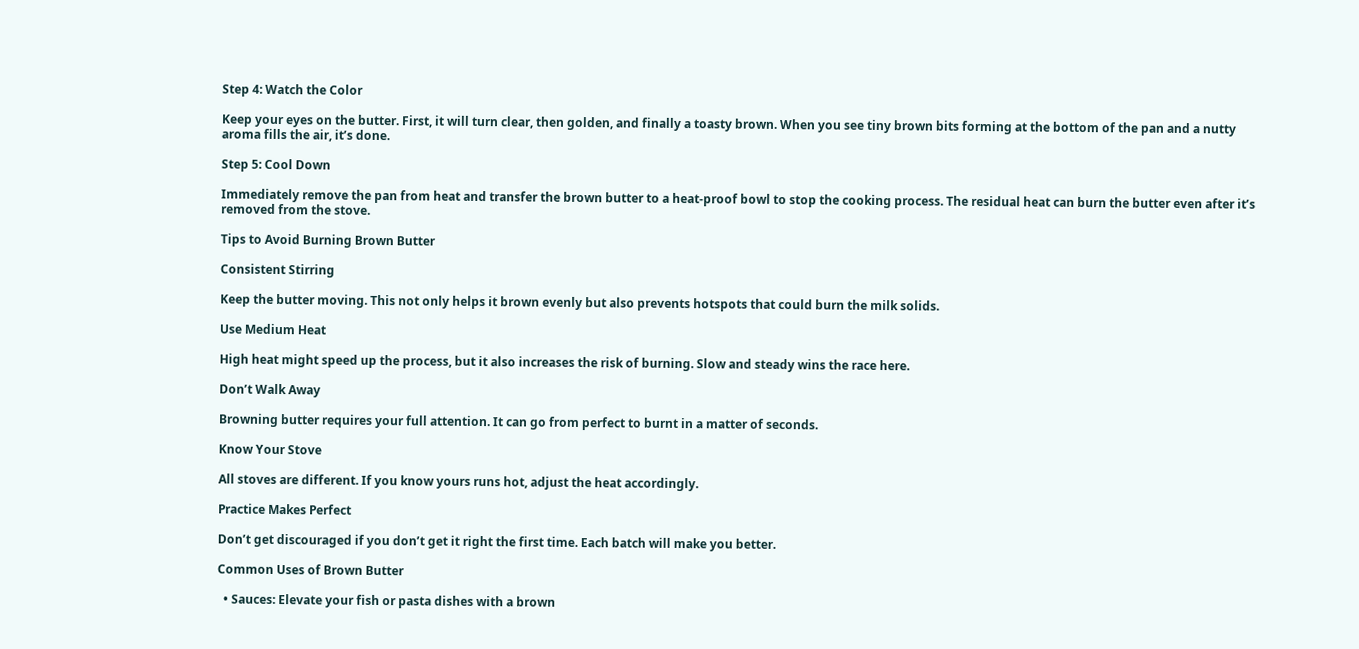Step 4: Watch the Color

Keep your eyes on the butter. First, it will turn clear, then golden, and finally a toasty brown. When you see tiny brown bits forming at the bottom of the pan and a nutty aroma fills the air, it’s done.

Step 5: Cool Down

Immediately remove the pan from heat and transfer the brown butter to a heat-proof bowl to stop the cooking process. The residual heat can burn the butter even after it’s removed from the stove.

Tips to Avoid Burning Brown Butter

Consistent Stirring

Keep the butter moving. This not only helps it brown evenly but also prevents hotspots that could burn the milk solids.

Use Medium Heat

High heat might speed up the process, but it also increases the risk of burning. Slow and steady wins the race here.

Don’t Walk Away

Browning butter requires your full attention. It can go from perfect to burnt in a matter of seconds.

Know Your Stove

All stoves are different. If you know yours runs hot, adjust the heat accordingly.

Practice Makes Perfect

Don’t get discouraged if you don’t get it right the first time. Each batch will make you better.

Common Uses of Brown Butter

  • Sauces: Elevate your fish or pasta dishes with a brown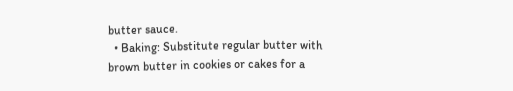butter sauce.
  • Baking: Substitute regular butter with brown butter in cookies or cakes for a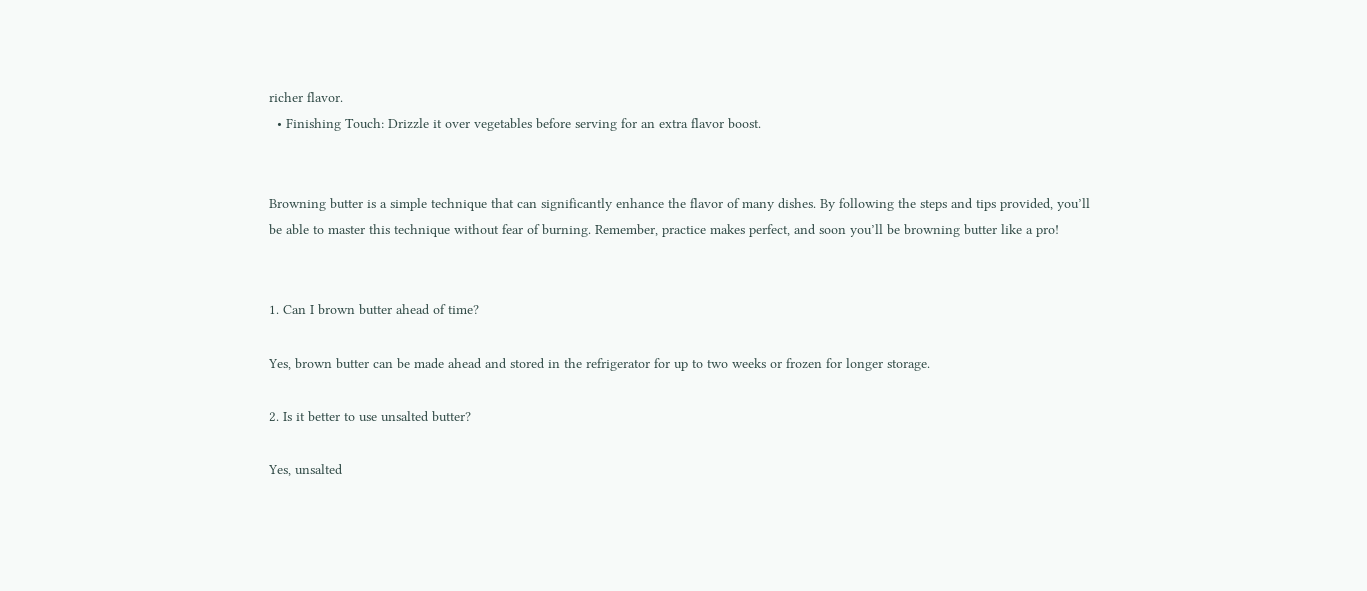richer flavor.
  • Finishing Touch: Drizzle it over vegetables before serving for an extra flavor boost.


Browning butter is a simple technique that can significantly enhance the flavor of many dishes. By following the steps and tips provided, you’ll be able to master this technique without fear of burning. Remember, practice makes perfect, and soon you’ll be browning butter like a pro!


1. Can I brown butter ahead of time?

Yes, brown butter can be made ahead and stored in the refrigerator for up to two weeks or frozen for longer storage.

2. Is it better to use unsalted butter?

Yes, unsalted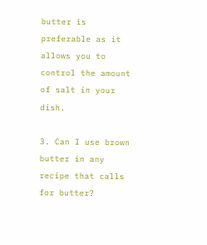butter is preferable as it allows you to control the amount of salt in your dish.

3. Can I use brown butter in any recipe that calls for butter?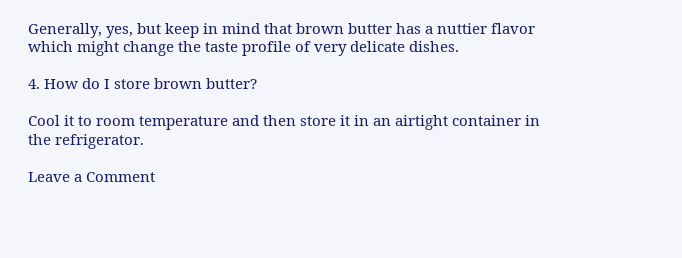Generally, yes, but keep in mind that brown butter has a nuttier flavor which might change the taste profile of very delicate dishes.

4. How do I store brown butter?

Cool it to room temperature and then store it in an airtight container in the refrigerator.

Leave a Comment